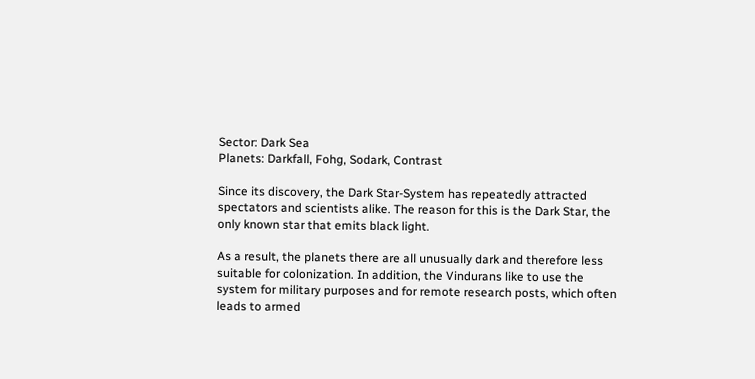Sector: Dark Sea
Planets: Darkfall, Fohg, Sodark, Contrast

Since its discovery, the Dark Star-System has repeatedly attracted spectators and scientists alike. The reason for this is the Dark Star, the only known star that emits black light.

As a result, the planets there are all unusually dark and therefore less suitable for colonization. In addition, the Vindurans like to use the system for military purposes and for remote research posts, which often leads to armed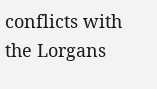conflicts with the Lorgans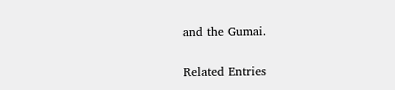and the Gumai.

Related Entries